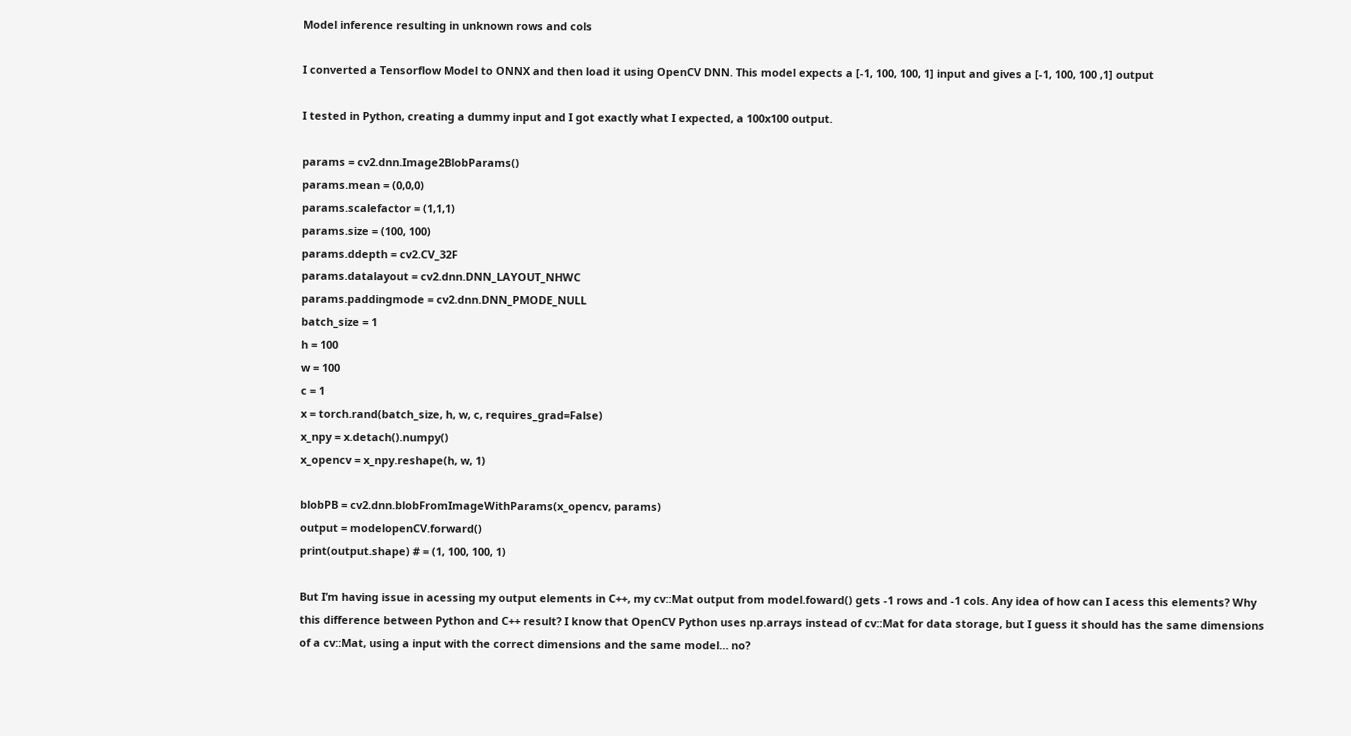Model inference resulting in unknown rows and cols

I converted a Tensorflow Model to ONNX and then load it using OpenCV DNN. This model expects a [-1, 100, 100, 1] input and gives a [-1, 100, 100 ,1] output

I tested in Python, creating a dummy input and I got exactly what I expected, a 100x100 output.

params = cv2.dnn.Image2BlobParams()
params.mean = (0,0,0)
params.scalefactor = (1,1,1)
params.size = (100, 100)
params.ddepth = cv2.CV_32F
params.datalayout = cv2.dnn.DNN_LAYOUT_NHWC
params.paddingmode = cv2.dnn.DNN_PMODE_NULL
batch_size = 1
h = 100
w = 100
c = 1
x = torch.rand(batch_size, h, w, c, requires_grad=False)
x_npy = x.detach().numpy()
x_opencv = x_npy.reshape(h, w, 1)

blobPB = cv2.dnn.blobFromImageWithParams(x_opencv, params)
output = modelopenCV.forward()
print(output.shape) # = (1, 100, 100, 1)

But I’m having issue in acessing my output elements in C++, my cv::Mat output from model.foward() gets -1 rows and -1 cols. Any idea of how can I acess this elements? Why this difference between Python and C++ result? I know that OpenCV Python uses np.arrays instead of cv::Mat for data storage, but I guess it should has the same dimensions of a cv::Mat, using a input with the correct dimensions and the same model… no?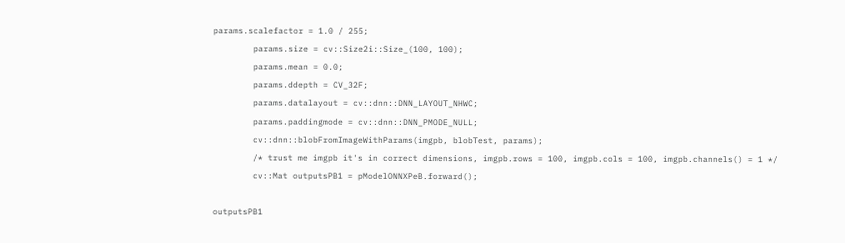params.scalefactor = 1.0 / 255;
        params.size = cv::Size2i::Size_(100, 100);
        params.mean = 0.0;
        params.ddepth = CV_32F;
        params.datalayout = cv::dnn::DNN_LAYOUT_NHWC;
        params.paddingmode = cv::dnn::DNN_PMODE_NULL;
        cv::dnn::blobFromImageWithParams(imgpb, blobTest, params);
        /* trust me imgpb it's in correct dimensions, imgpb.rows = 100, imgpb.cols = 100, imgpb.channels() = 1 */
        cv::Mat outputsPB1 = pModelONNXPeB.forward();

outputsPB1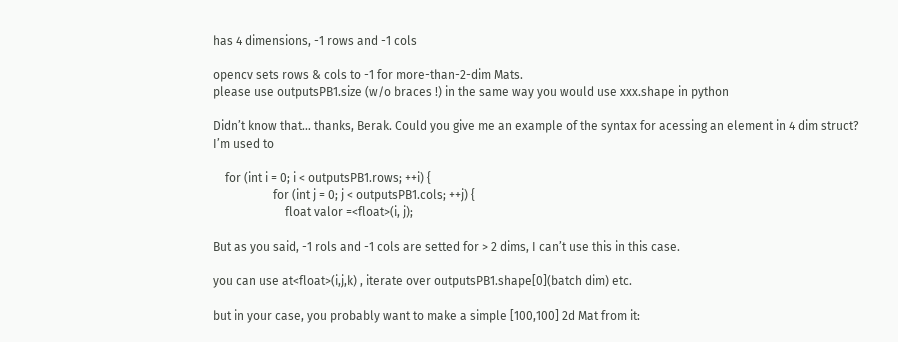has 4 dimensions, -1 rows and -1 cols

opencv sets rows & cols to -1 for more-than-2-dim Mats.
please use outputsPB1.size (w/o braces !) in the same way you would use xxx.shape in python

Didn’t know that… thanks, Berak. Could you give me an example of the syntax for acessing an element in 4 dim struct? I’m used to

    for (int i = 0; i < outputsPB1.rows; ++i) {
                    for (int j = 0; j < outputsPB1.cols; ++j) {
                        float valor =<float>(i, j);

But as you said, -1 rols and -1 cols are setted for > 2 dims, I can’t use this in this case.

you can use at<float>(i,j,k) , iterate over outputsPB1.shape[0](batch dim) etc.

but in your case, you probably want to make a simple [100,100] 2d Mat from it: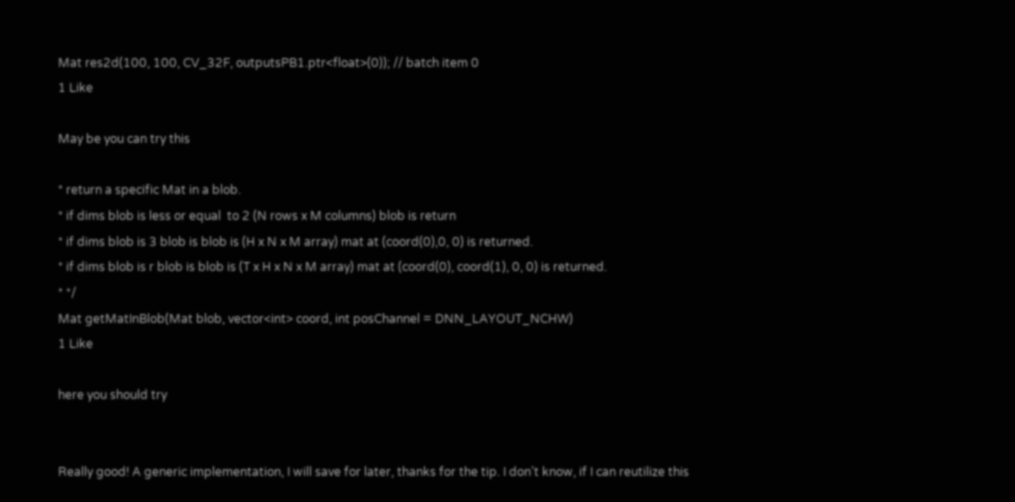Mat res2d(100, 100, CV_32F, outputsPB1.ptr<float>(0)); // batch item 0
1 Like

May be you can try this

* return a specific Mat in a blob.
* if dims blob is less or equal  to 2 (N rows x M columns) blob is return
* if dims blob is 3 blob is blob is (H x N x M array) mat at (coord(0),0, 0) is returned.
* if dims blob is r blob is blob is (T x H x N x M array) mat at (coord(0), coord(1), 0, 0) is returned.
* */
Mat getMatInBlob(Mat blob, vector<int> coord, int posChannel = DNN_LAYOUT_NCHW)
1 Like

here you should try


Really good! A generic implementation, I will save for later, thanks for the tip. I don’t know, if I can reutilize this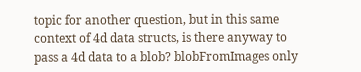topic for another question, but in this same context of 4d data structs, is there anyway to pass a 4d data to a blob? blobFromImages only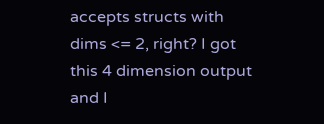accepts structs with dims <= 2, right? I got this 4 dimension output and I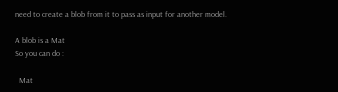need to create a blob from it to pass as input for another model.

A blob is a Mat
So you can do :

  Mat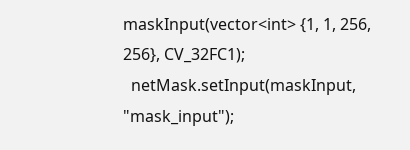maskInput(vector<int> {1, 1, 256, 256}, CV_32FC1);
  netMask.setInput(maskInput, "mask_input");